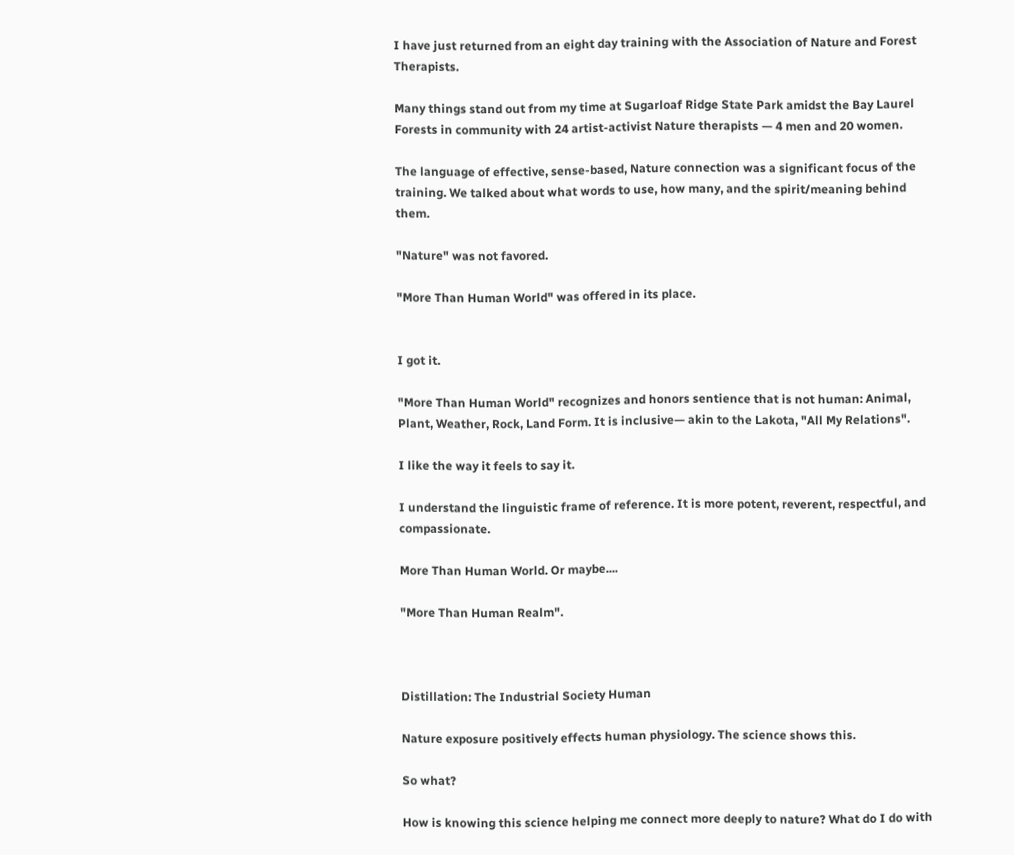I have just returned from an eight day training with the Association of Nature and Forest Therapists.

Many things stand out from my time at Sugarloaf Ridge State Park amidst the Bay Laurel Forests in community with 24 artist-activist Nature therapists — 4 men and 20 women.

The language of effective, sense-based, Nature connection was a significant focus of the training. We talked about what words to use, how many, and the spirit/meaning behind them.

"Nature" was not favored.

"More Than Human World" was offered in its place.


I got it.

"More Than Human World" recognizes and honors sentience that is not human: Animal, Plant, Weather, Rock, Land Form. It is inclusive— akin to the Lakota, "All My Relations".

I like the way it feels to say it.

I understand the linguistic frame of reference. It is more potent, reverent, respectful, and compassionate.

More Than Human World. Or maybe....

"More Than Human Realm".



Distillation: The Industrial Society Human

Nature exposure positively effects human physiology. The science shows this.

So what?

How is knowing this science helping me connect more deeply to nature? What do I do with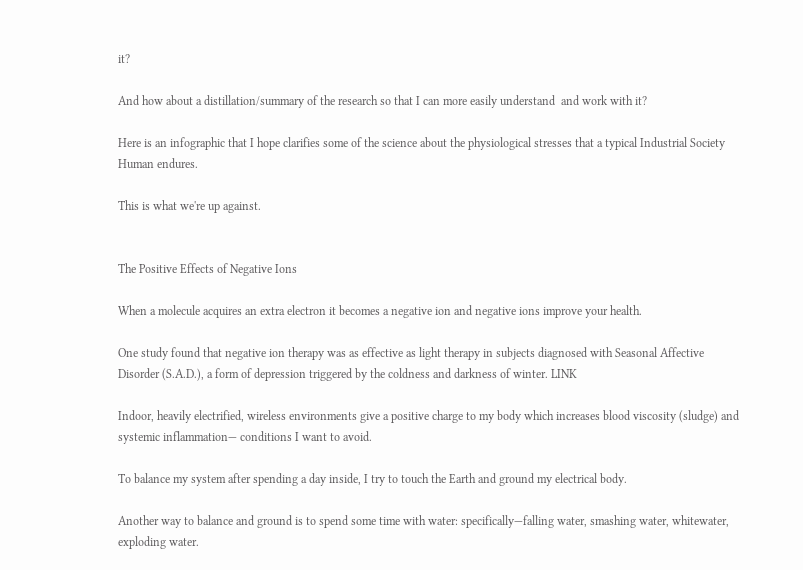it?

And how about a distillation/summary of the research so that I can more easily understand  and work with it?

Here is an infographic that I hope clarifies some of the science about the physiological stresses that a typical Industrial Society Human endures.

This is what we're up against.


The Positive Effects of Negative Ions

When a molecule acquires an extra electron it becomes a negative ion and negative ions improve your health.

One study found that negative ion therapy was as effective as light therapy in subjects diagnosed with Seasonal Affective Disorder (S.A.D.), a form of depression triggered by the coldness and darkness of winter. LINK

Indoor, heavily electrified, wireless environments give a positive charge to my body which increases blood viscosity (sludge) and systemic inflammation— conditions I want to avoid.

To balance my system after spending a day inside, I try to touch the Earth and ground my electrical body.

Another way to balance and ground is to spend some time with water: specifically—falling water, smashing water, whitewater, exploding water.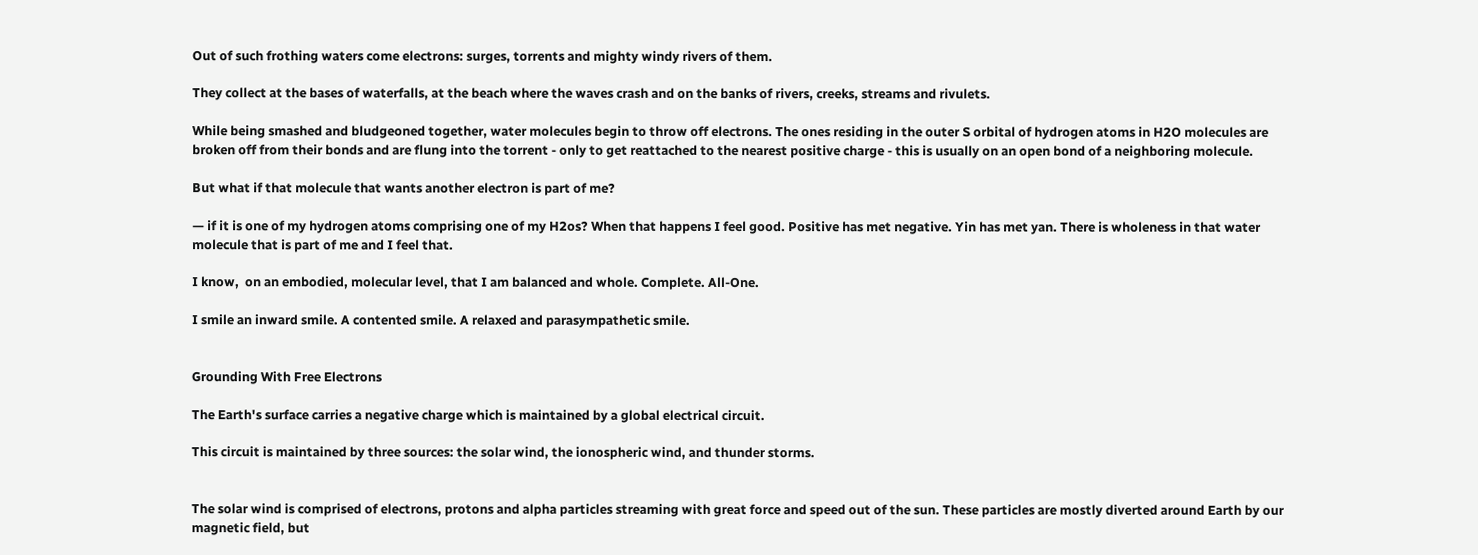Out of such frothing waters come electrons: surges, torrents and mighty windy rivers of them.

They collect at the bases of waterfalls, at the beach where the waves crash and on the banks of rivers, creeks, streams and rivulets.

While being smashed and bludgeoned together, water molecules begin to throw off electrons. The ones residing in the outer S orbital of hydrogen atoms in H2O molecules are broken off from their bonds and are flung into the torrent - only to get reattached to the nearest positive charge - this is usually on an open bond of a neighboring molecule.

But what if that molecule that wants another electron is part of me?

— if it is one of my hydrogen atoms comprising one of my H2os? When that happens I feel good. Positive has met negative. Yin has met yan. There is wholeness in that water molecule that is part of me and I feel that.

I know,  on an embodied, molecular level, that I am balanced and whole. Complete. All-One.

I smile an inward smile. A contented smile. A relaxed and parasympathetic smile.


Grounding With Free Electrons

The Earth's surface carries a negative charge which is maintained by a global electrical circuit.

This circuit is maintained by three sources: the solar wind, the ionospheric wind, and thunder storms.


The solar wind is comprised of electrons, protons and alpha particles streaming with great force and speed out of the sun. These particles are mostly diverted around Earth by our magnetic field, but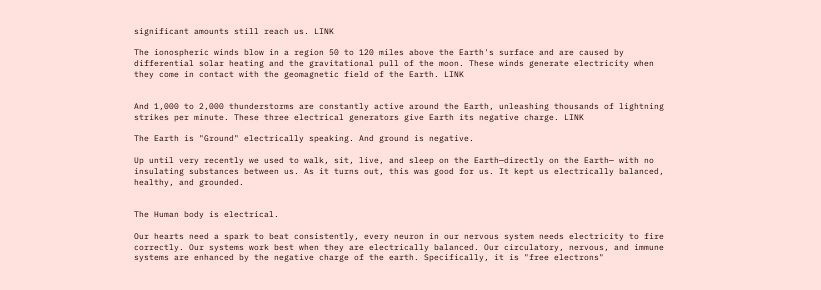significant amounts still reach us. LINK

The ionospheric winds blow in a region 50 to 120 miles above the Earth's surface and are caused by differential solar heating and the gravitational pull of the moon. These winds generate electricity when they come in contact with the geomagnetic field of the Earth. LINK


And 1,000 to 2,000 thunderstorms are constantly active around the Earth, unleashing thousands of lightning strikes per minute. These three electrical generators give Earth its negative charge. LINK

The Earth is "Ground" electrically speaking. And ground is negative.

Up until very recently we used to walk, sit, live, and sleep on the Earth—directly on the Earth— with no insulating substances between us. As it turns out, this was good for us. It kept us electrically balanced, healthy, and grounded.


The Human body is electrical.

Our hearts need a spark to beat consistently, every neuron in our nervous system needs electricity to fire correctly. Our systems work best when they are electrically balanced. Our circulatory, nervous, and immune systems are enhanced by the negative charge of the earth. Specifically, it is "free electrons"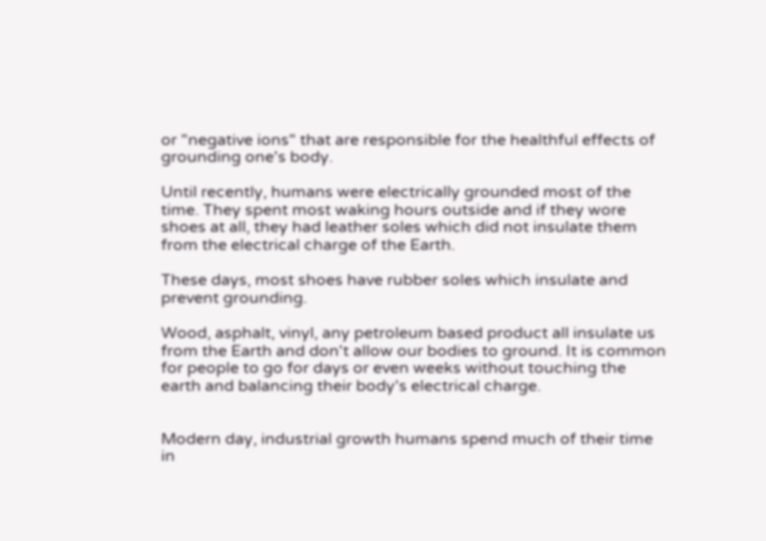or "negative ions" that are responsible for the healthful effects of grounding one's body.

Until recently, humans were electrically grounded most of the time. They spent most waking hours outside and if they wore shoes at all, they had leather soles which did not insulate them from the electrical charge of the Earth.

These days, most shoes have rubber soles which insulate and prevent grounding.

Wood, asphalt, vinyl, any petroleum based product all insulate us from the Earth and don't allow our bodies to ground. It is common for people to go for days or even weeks without touching the earth and balancing their body's electrical charge.


Modern day, industrial growth humans spend much of their time in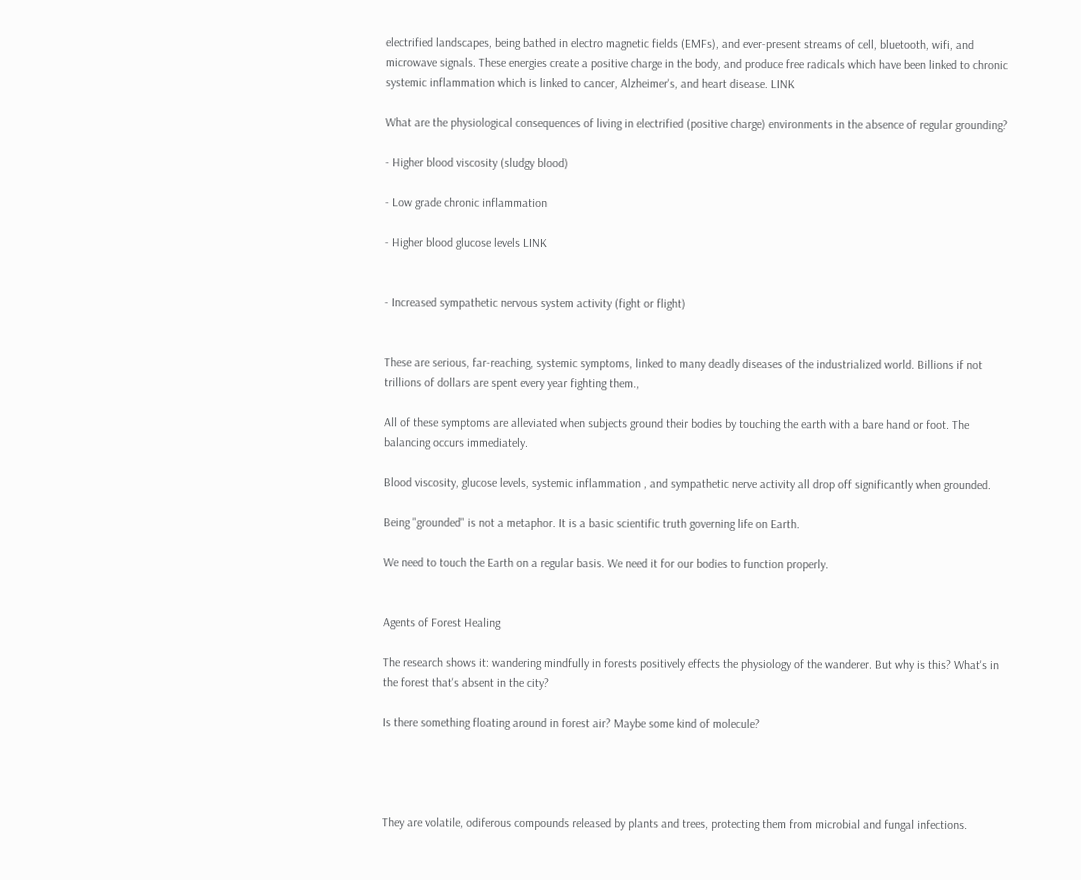electrified landscapes, being bathed in electro magnetic fields (EMFs), and ever-present streams of cell, bluetooth, wifi, and microwave signals. These energies create a positive charge in the body, and produce free radicals which have been linked to chronic systemic inflammation which is linked to cancer, Alzheimer's, and heart disease. LINK

What are the physiological consequences of living in electrified (positive charge) environments in the absence of regular grounding?

- Higher blood viscosity (sludgy blood)

- Low grade chronic inflammation

- Higher blood glucose levels LINK


- Increased sympathetic nervous system activity (fight or flight)


These are serious, far-reaching, systemic symptoms, linked to many deadly diseases of the industrialized world. Billions if not trillions of dollars are spent every year fighting them.,

All of these symptoms are alleviated when subjects ground their bodies by touching the earth with a bare hand or foot. The balancing occurs immediately.

Blood viscosity, glucose levels, systemic inflammation , and sympathetic nerve activity all drop off significantly when grounded.

Being "grounded" is not a metaphor. It is a basic scientific truth governing life on Earth.

We need to touch the Earth on a regular basis. We need it for our bodies to function properly.


Agents of Forest Healing

The research shows it: wandering mindfully in forests positively effects the physiology of the wanderer. But why is this? What's in the forest that's absent in the city?

Is there something floating around in forest air? Maybe some kind of molecule?




They are volatile, odiferous compounds released by plants and trees, protecting them from microbial and fungal infections.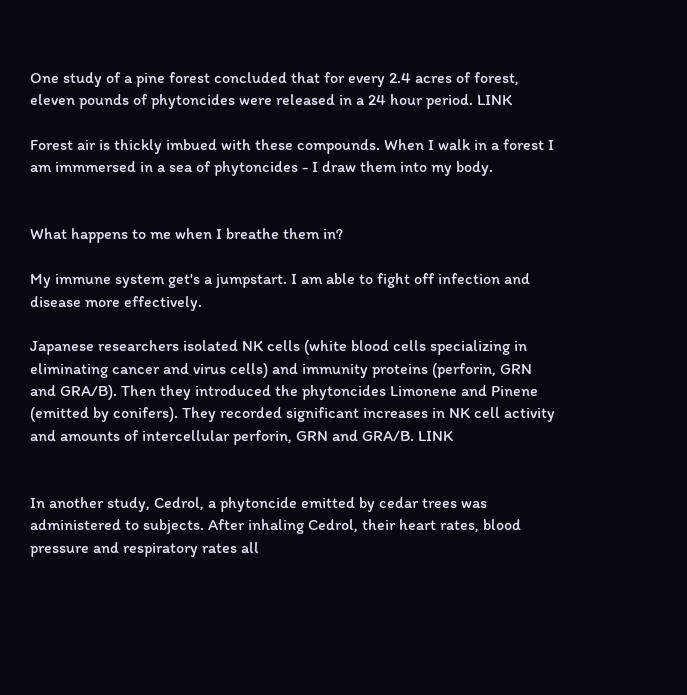One study of a pine forest concluded that for every 2.4 acres of forest, eleven pounds of phytoncides were released in a 24 hour period. LINK

Forest air is thickly imbued with these compounds. When I walk in a forest I am immmersed in a sea of phytoncides - I draw them into my body.


What happens to me when I breathe them in?

My immune system get's a jumpstart. I am able to fight off infection and disease more effectively.

Japanese researchers isolated NK cells (white blood cells specializing in eliminating cancer and virus cells) and immunity proteins (perforin, GRN and GRA/B). Then they introduced the phytoncides Limonene and Pinene (emitted by conifers). They recorded significant increases in NK cell activity and amounts of intercellular perforin, GRN and GRA/B. LINK


In another study, Cedrol, a phytoncide emitted by cedar trees was administered to subjects. After inhaling Cedrol, their heart rates, blood pressure and respiratory rates all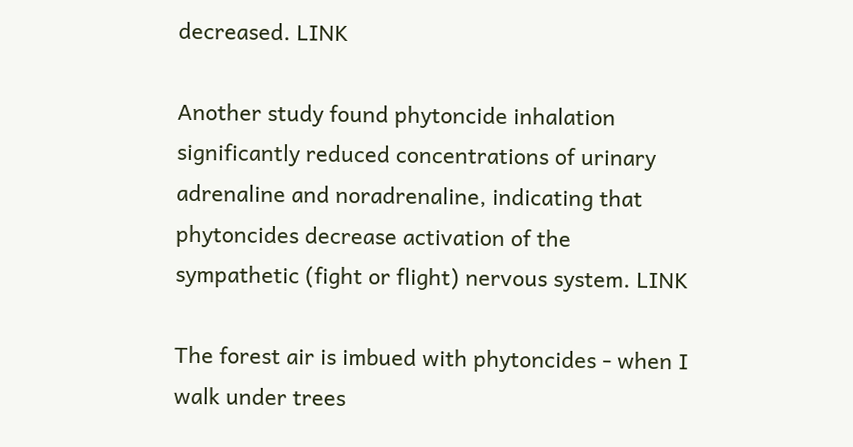decreased. LINK

Another study found phytoncide inhalation significantly reduced concentrations of urinary adrenaline and noradrenaline, indicating that phytoncides decrease activation of the sympathetic (fight or flight) nervous system. LINK

The forest air is imbued with phytoncides - when I walk under trees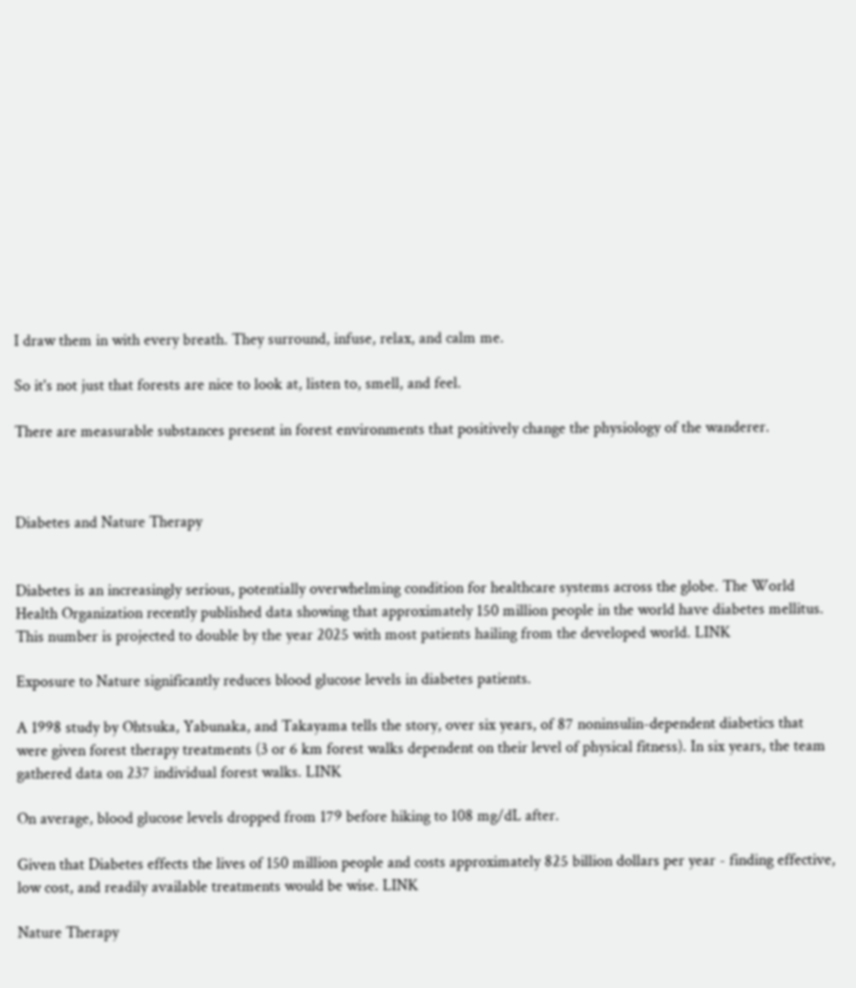I draw them in with every breath. They surround, infuse, relax, and calm me.

So it's not just that forests are nice to look at, listen to, smell, and feel.

There are measurable substances present in forest environments that positively change the physiology of the wanderer.



Diabetes and Nature Therapy


Diabetes is an increasingly serious, potentially overwhelming condition for healthcare systems across the globe. The World Health Organization recently published data showing that approximately 150 million people in the world have diabetes mellitus. This number is projected to double by the year 2025 with most patients hailing from the developed world. LINK

Exposure to Nature significantly reduces blood glucose levels in diabetes patients.

A 1998 study by Ohtsuka, Yabunaka, and Takayama tells the story, over six years, of 87 noninsulin-dependent diabetics that were given forest therapy treatments (3 or 6 km forest walks dependent on their level of physical fitness). In six years, the team gathered data on 237 individual forest walks. LINK

On average, blood glucose levels dropped from 179 before hiking to 108 mg/dL after.

Given that Diabetes effects the lives of 150 million people and costs approximately 825 billion dollars per year - finding effective, low cost, and readily available treatments would be wise. LINK

Nature Therapy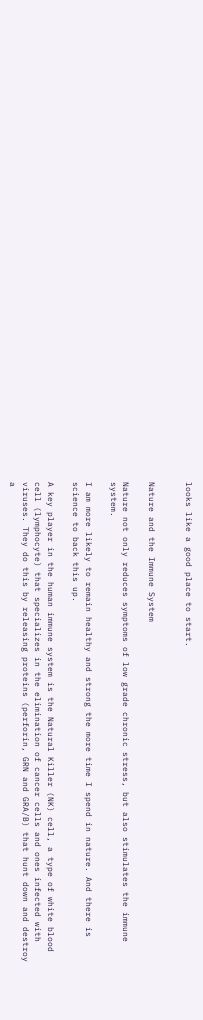looks like a good place to start.


Nature and the Immune System

Nature not only reduces symptoms of low grade chronic stress, but also stimulates the immune system.

I am more likely to remain healthy and strong the more time I spend in nature. And there is science to back this up.

A key player in the human immune system is the Natural Killer (NK) cell, a type of white blood cell (lymphocyte) that specializes in the elimination of cancer cells and ones infected with viruses. They do this by releasing proteins (perforin, GRN and GRA/B) that hunt down and destroy a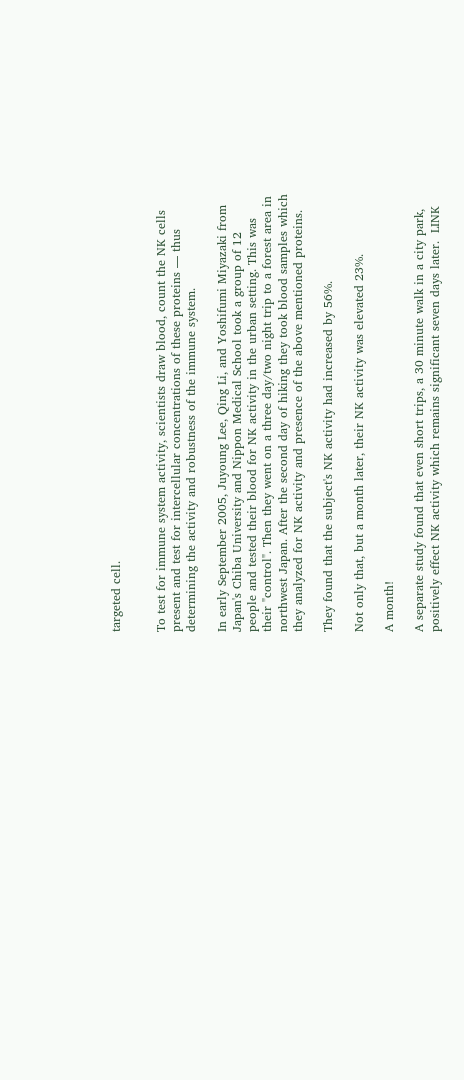targeted cell.


To test for immune system activity, scientists draw blood, count the NK cells present and test for intercellular concentrations of these proteins — thus determining the activity and robustness of the immune system.

In early September 2005, Juyoung Lee, Qing Li, and Yoshifumi Miyazaki from Japan's Chiba University and Nippon Medical School took a group of 12 people and tested their blood for NK activity in the urban setting. This was their "control". Then they went on a three day/two night trip to a forest area in northwest Japan. After the second day of hiking they took blood samples which they analyzed for NK activity and presence of the above mentioned proteins.

They found that the subject's NK activity had increased by 56%.

Not only that, but a month later, their NK activity was elevated 23%.

A month!

A separate study found that even short trips, a 30 minute walk in a city park, positively effect NK activity which remains significant seven days later.  LINK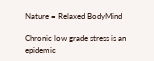Nature = Relaxed BodyMind

Chronic low grade stress is an epidemic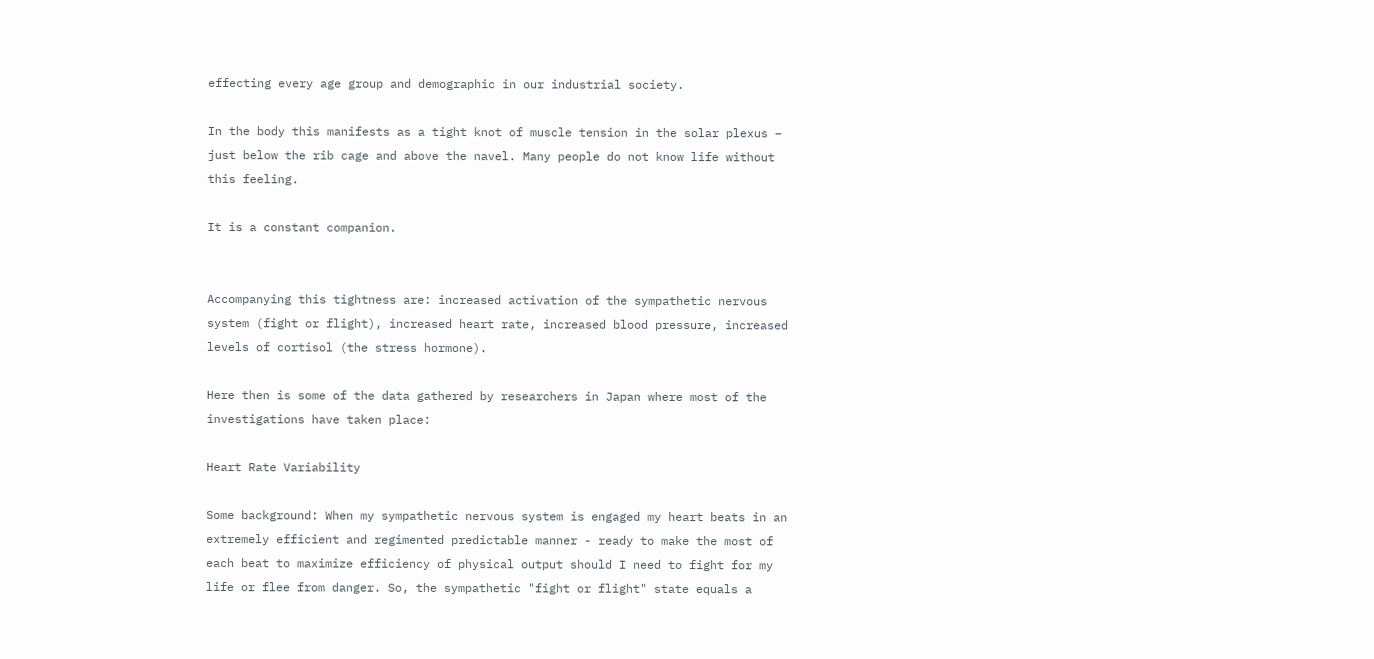effecting every age group and demographic in our industrial society.

In the body this manifests as a tight knot of muscle tension in the solar plexus – just below the rib cage and above the navel. Many people do not know life without this feeling.

It is a constant companion.


Accompanying this tightness are: increased activation of the sympathetic nervous system (fight or flight), increased heart rate, increased blood pressure, increased levels of cortisol (the stress hormone).

Here then is some of the data gathered by researchers in Japan where most of the investigations have taken place:

Heart Rate Variability

Some background: When my sympathetic nervous system is engaged my heart beats in an extremely efficient and regimented predictable manner - ready to make the most of each beat to maximize efficiency of physical output should I need to fight for my life or flee from danger. So, the sympathetic "fight or flight" state equals a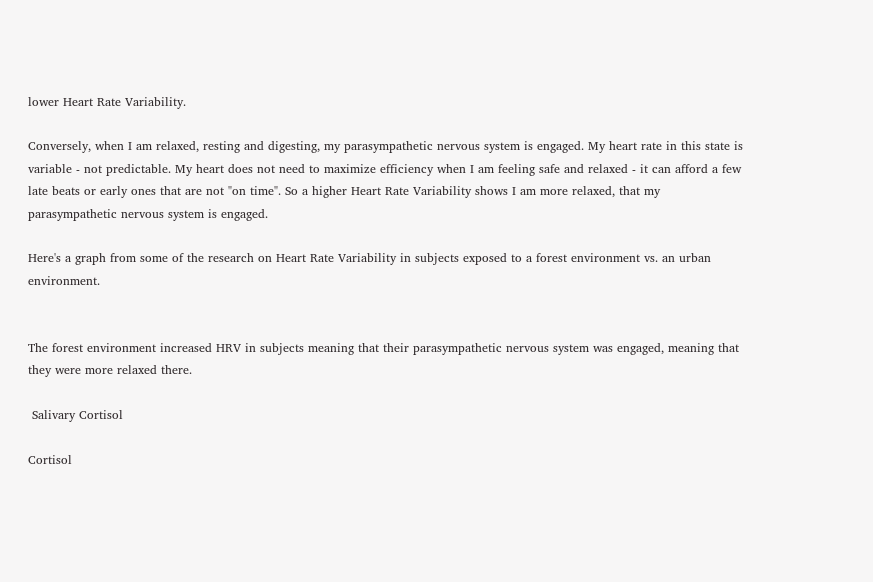lower Heart Rate Variability.

Conversely, when I am relaxed, resting and digesting, my parasympathetic nervous system is engaged. My heart rate in this state is variable - not predictable. My heart does not need to maximize efficiency when I am feeling safe and relaxed - it can afford a few late beats or early ones that are not "on time". So a higher Heart Rate Variability shows I am more relaxed, that my parasympathetic nervous system is engaged.

Here's a graph from some of the research on Heart Rate Variability in subjects exposed to a forest environment vs. an urban environment.


The forest environment increased HRV in subjects meaning that their parasympathetic nervous system was engaged, meaning that they were more relaxed there.

 Salivary Cortisol

Cortisol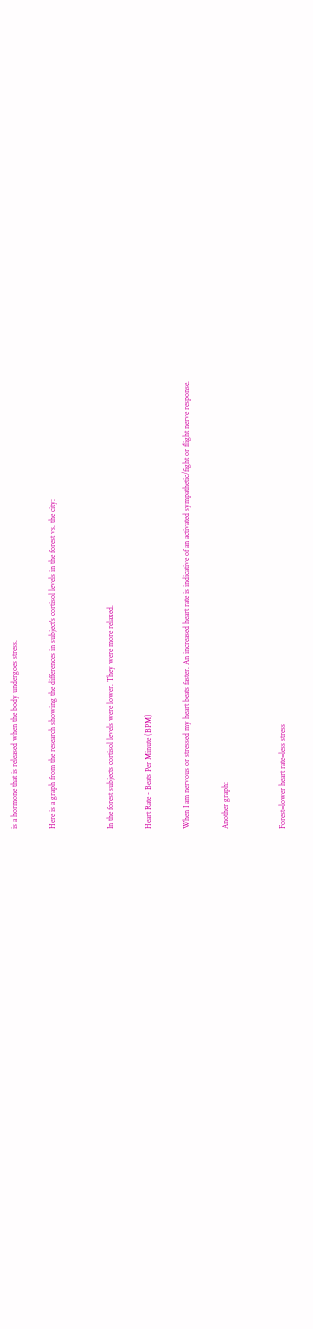is a hormone that is released when the body undergoes stress.

Here is a graph from the research showing the differences in subject's cortisol levels in the forest vs. the city:


In the forest subjects cortisol levels were lower. They were more relaxed.

Heart Rate - Beats Per Minute (BPM)

When I am nervous or stressed my heart beats faster. An increased heart rate is indicative of an activated sympathetic/fight or flight nerve response.

Another graph:


Forest=lower heart rate=less stress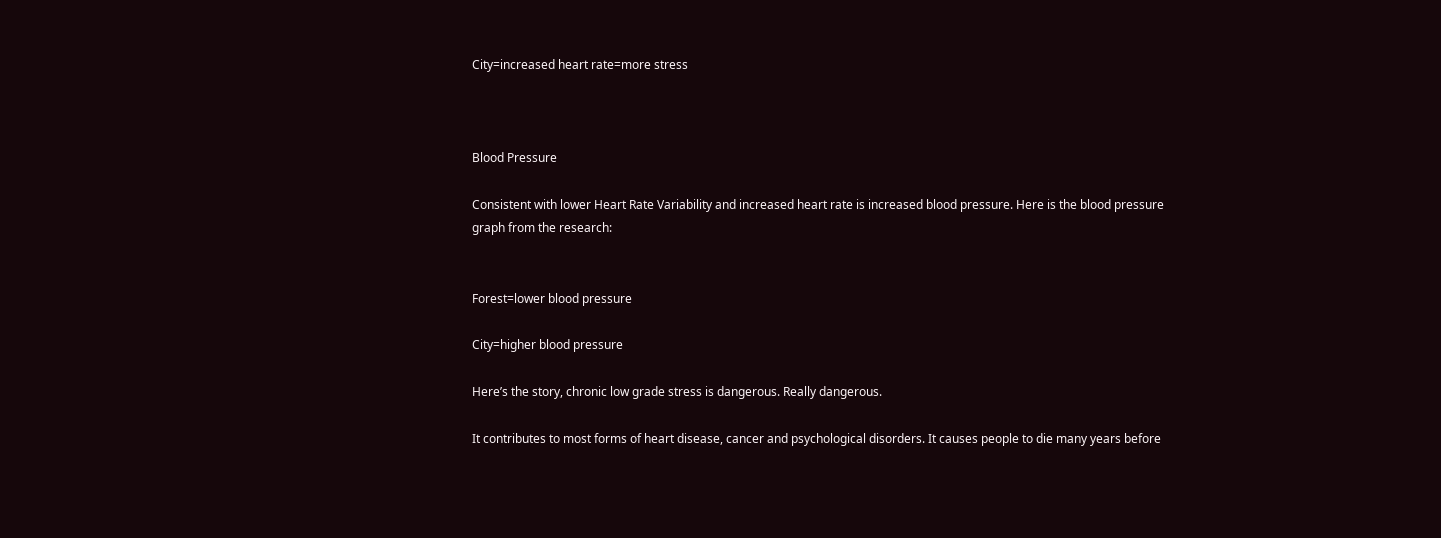City=increased heart rate=more stress



Blood Pressure

Consistent with lower Heart Rate Variability and increased heart rate is increased blood pressure. Here is the blood pressure graph from the research:


Forest=lower blood pressure

City=higher blood pressure

Here’s the story, chronic low grade stress is dangerous. Really dangerous.

It contributes to most forms of heart disease, cancer and psychological disorders. It causes people to die many years before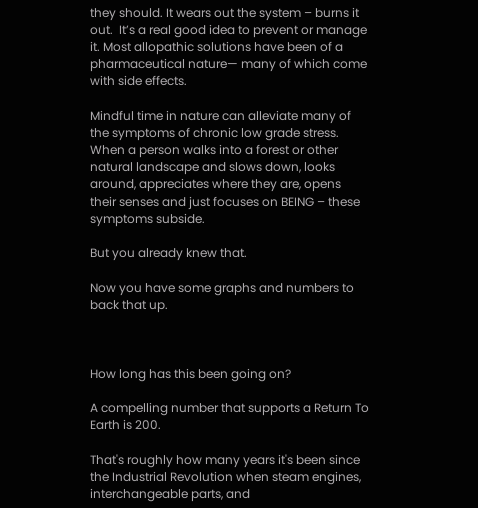they should. It wears out the system – burns it out.  It’s a real good idea to prevent or manage it. Most allopathic solutions have been of a pharmaceutical nature— many of which come with side effects.

Mindful time in nature can alleviate many of the symptoms of chronic low grade stress. When a person walks into a forest or other natural landscape and slows down, looks around, appreciates where they are, opens their senses and just focuses on BEING – these symptoms subside.

But you already knew that.

Now you have some graphs and numbers to back that up.



How long has this been going on?

A compelling number that supports a Return To Earth is 200.

That's roughly how many years it's been since the Industrial Revolution when steam engines, interchangeable parts, and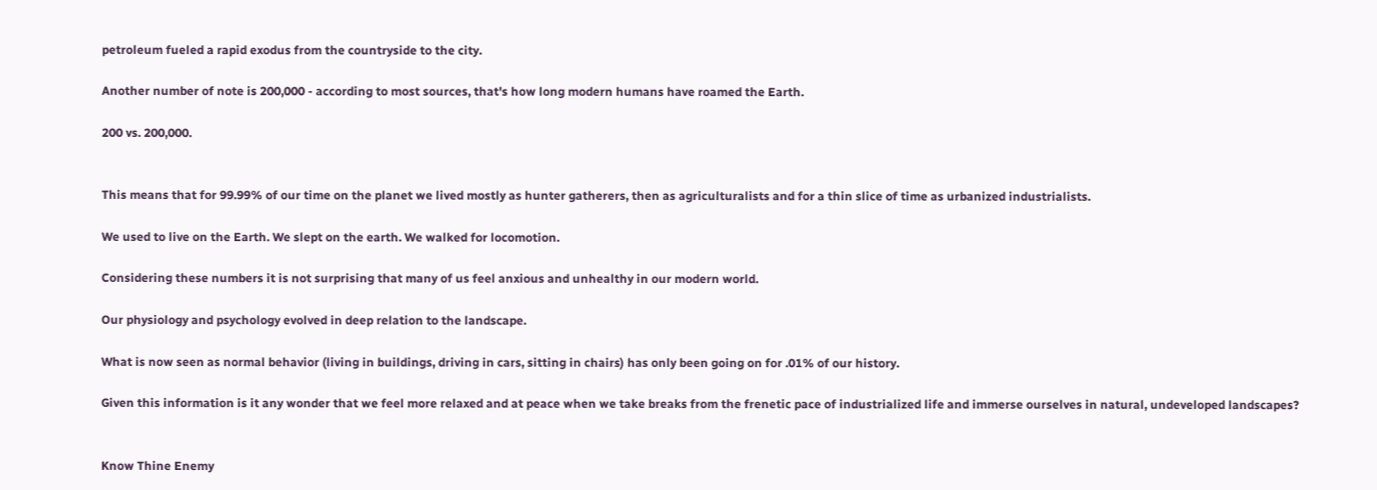petroleum fueled a rapid exodus from the countryside to the city.

Another number of note is 200,000 - according to most sources, that's how long modern humans have roamed the Earth.

200 vs. 200,000.


This means that for 99.99% of our time on the planet we lived mostly as hunter gatherers, then as agriculturalists and for a thin slice of time as urbanized industrialists.

We used to live on the Earth. We slept on the earth. We walked for locomotion.

Considering these numbers it is not surprising that many of us feel anxious and unhealthy in our modern world.

Our physiology and psychology evolved in deep relation to the landscape.

What is now seen as normal behavior (living in buildings, driving in cars, sitting in chairs) has only been going on for .01% of our history.

Given this information is it any wonder that we feel more relaxed and at peace when we take breaks from the frenetic pace of industrialized life and immerse ourselves in natural, undeveloped landscapes?


Know Thine Enemy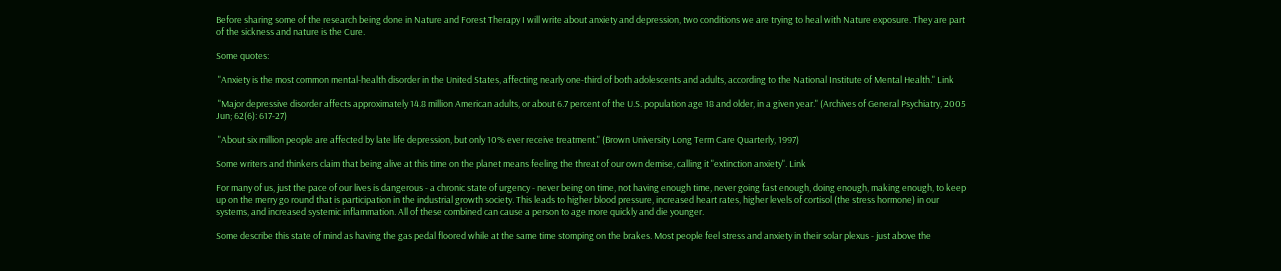Before sharing some of the research being done in Nature and Forest Therapy I will write about anxiety and depression, two conditions we are trying to heal with Nature exposure. They are part of the sickness and nature is the Cure.

Some quotes:

 "Anxiety is the most common mental-health disorder in the United States, affecting nearly one-third of both adolescents and adults, according to the National Institute of Mental Health." Link

 "Major depressive disorder affects approximately 14.8 million American adults, or about 6.7 percent of the U.S. population age 18 and older, in a given year." (Archives of General Psychiatry, 2005 Jun; 62(6): 617-27)

 "About six million people are affected by late life depression, but only 10% ever receive treatment." (Brown University Long Term Care Quarterly, 1997)

Some writers and thinkers claim that being alive at this time on the planet means feeling the threat of our own demise, calling it "extinction anxiety". Link

For many of us, just the pace of our lives is dangerous - a chronic state of urgency - never being on time, not having enough time, never going fast enough, doing enough, making enough, to keep up on the merry go round that is participation in the industrial growth society. This leads to higher blood pressure, increased heart rates, higher levels of cortisol (the stress hormone) in our systems, and increased systemic inflammation. All of these combined can cause a person to age more quickly and die younger.

Some describe this state of mind as having the gas pedal floored while at the same time stomping on the brakes. Most people feel stress and anxiety in their solar plexus - just above the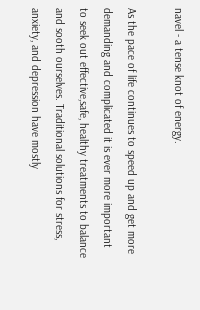navel - a tense knot of energy.

As the pace of life continues to speed up and get more demanding and complicated it is ever more important to seek out effective,safe, healthy treatments to balance and sooth ourselves. Traditional solutions for stress, anxiety, and depression have mostly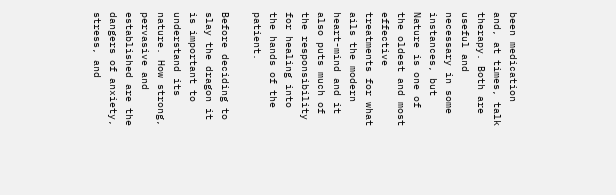been medication and, at times, talk therapy. Both are useful and necessary in some instances, but Nature is one of the oldest and most effective treatments for what ails the modern heart-mind and it also puts much of the responsibility for healing into the hands of the patient.

Before deciding to slay the dragon it is important to understand its nature. How strong, pervasive and established are the dangers of anxiety, stress, and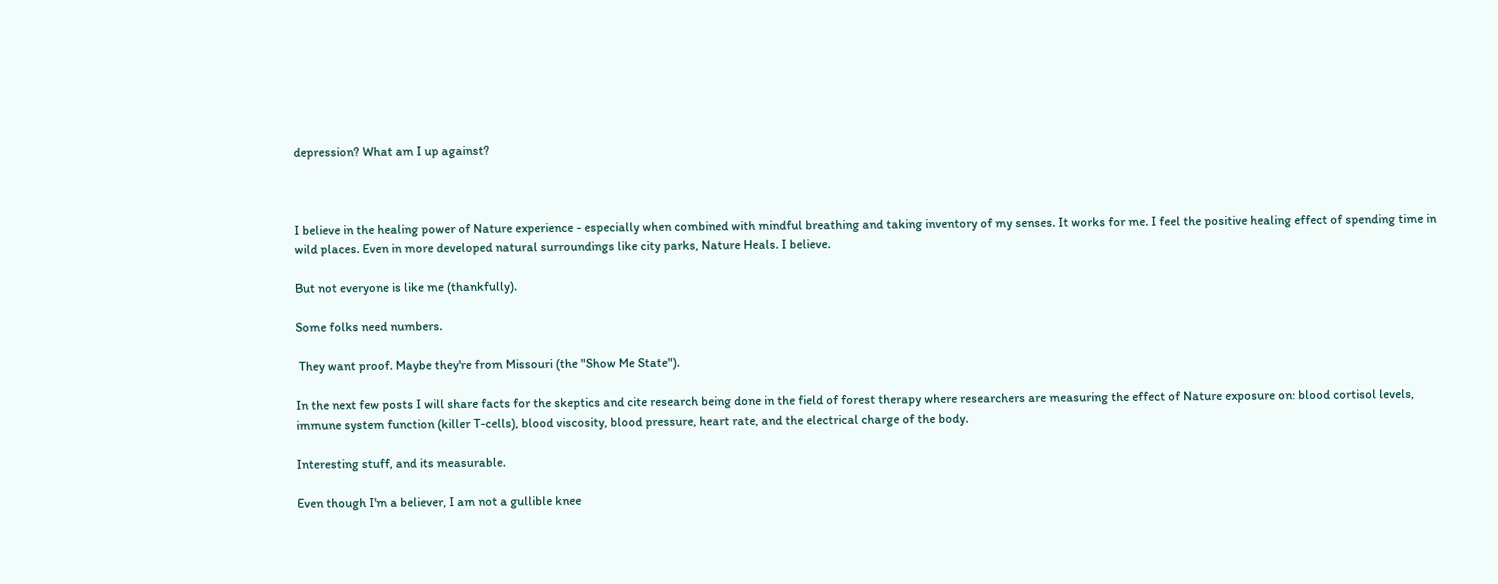depression? What am I up against?



I believe in the healing power of Nature experience - especially when combined with mindful breathing and taking inventory of my senses. It works for me. I feel the positive healing effect of spending time in wild places. Even in more developed natural surroundings like city parks, Nature Heals. I believe.

But not everyone is like me (thankfully).

Some folks need numbers.

 They want proof. Maybe they're from Missouri (the "Show Me State").

In the next few posts I will share facts for the skeptics and cite research being done in the field of forest therapy where researchers are measuring the effect of Nature exposure on: blood cortisol levels, immune system function (killer T-cells), blood viscosity, blood pressure, heart rate, and the electrical charge of the body.

Interesting stuff, and its measurable.

Even though I'm a believer, I am not a gullible knee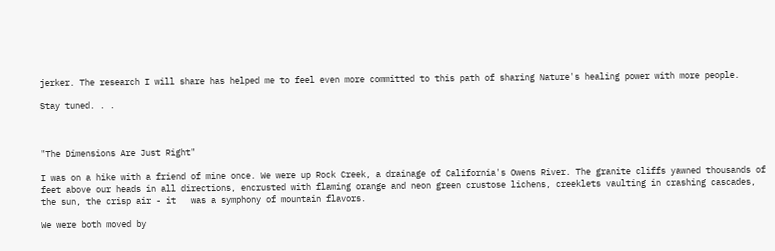jerker. The research I will share has helped me to feel even more committed to this path of sharing Nature's healing power with more people.

Stay tuned. . .



"The Dimensions Are Just Right"

I was on a hike with a friend of mine once. We were up Rock Creek, a drainage of California's Owens River. The granite cliffs yawned thousands of feet above our heads in all directions, encrusted with flaming orange and neon green crustose lichens, creeklets vaulting in crashing cascades, the sun, the crisp air - it   was a symphony of mountain flavors.

We were both moved by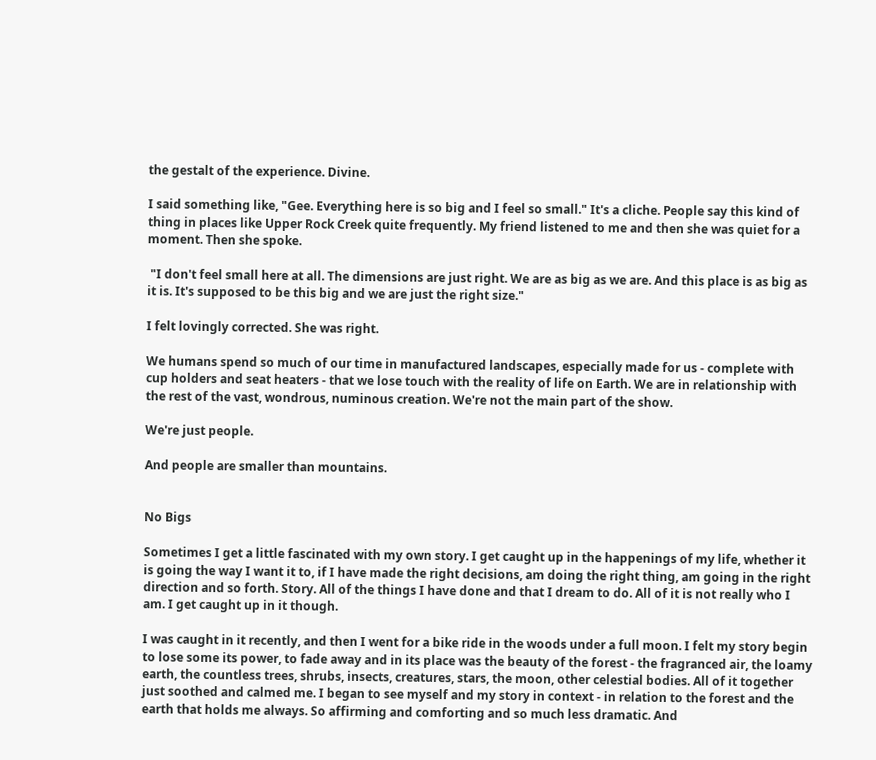the gestalt of the experience. Divine.

I said something like, "Gee. Everything here is so big and I feel so small." It's a cliche. People say this kind of thing in places like Upper Rock Creek quite frequently. My friend listened to me and then she was quiet for a moment. Then she spoke.

 "I don't feel small here at all. The dimensions are just right. We are as big as we are. And this place is as big as it is. It's supposed to be this big and we are just the right size."

I felt lovingly corrected. She was right.

We humans spend so much of our time in manufactured landscapes, especially made for us - complete with cup holders and seat heaters - that we lose touch with the reality of life on Earth. We are in relationship with the rest of the vast, wondrous, numinous creation. We're not the main part of the show.

We're just people.

And people are smaller than mountains.


No Bigs

Sometimes I get a little fascinated with my own story. I get caught up in the happenings of my life, whether it is going the way I want it to, if I have made the right decisions, am doing the right thing, am going in the right direction and so forth. Story. All of the things I have done and that I dream to do. All of it is not really who I am. I get caught up in it though.

I was caught in it recently, and then I went for a bike ride in the woods under a full moon. I felt my story begin to lose some its power, to fade away and in its place was the beauty of the forest - the fragranced air, the loamy earth, the countless trees, shrubs, insects, creatures, stars, the moon, other celestial bodies. All of it together just soothed and calmed me. I began to see myself and my story in context - in relation to the forest and the earth that holds me always. So affirming and comforting and so much less dramatic. And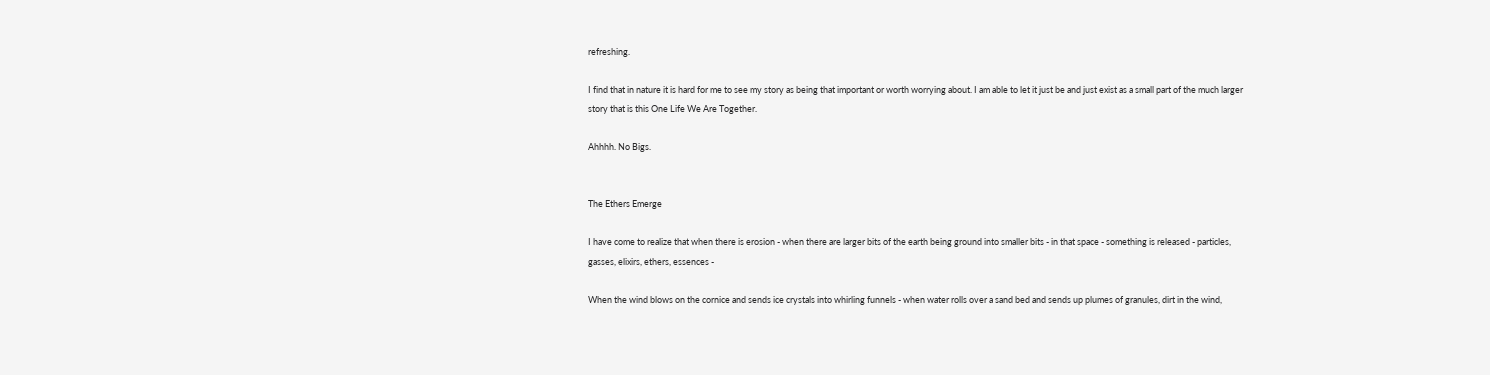refreshing.

I find that in nature it is hard for me to see my story as being that important or worth worrying about. I am able to let it just be and just exist as a small part of the much larger story that is this One Life We Are Together.

Ahhhh. No Bigs.


The Ethers Emerge

I have come to realize that when there is erosion - when there are larger bits of the earth being ground into smaller bits - in that space - something is released - particles, gasses, elixirs, ethers, essences -

When the wind blows on the cornice and sends ice crystals into whirling funnels - when water rolls over a sand bed and sends up plumes of granules, dirt in the wind,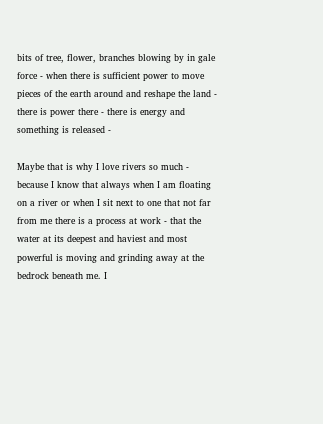bits of tree, flower, branches blowing by in gale force - when there is sufficient power to move pieces of the earth around and reshape the land - there is power there - there is energy and something is released -

Maybe that is why I love rivers so much - because I know that always when I am floating on a river or when I sit next to one that not far from me there is a process at work - that the water at its deepest and haviest and most powerful is moving and grinding away at the bedrock beneath me. I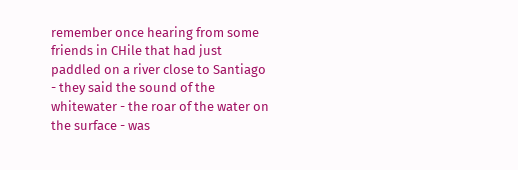remember once hearing from some friends in CHile that had just paddled on a river close to Santiago - they said the sound of the whitewater - the roar of the water on the surface - was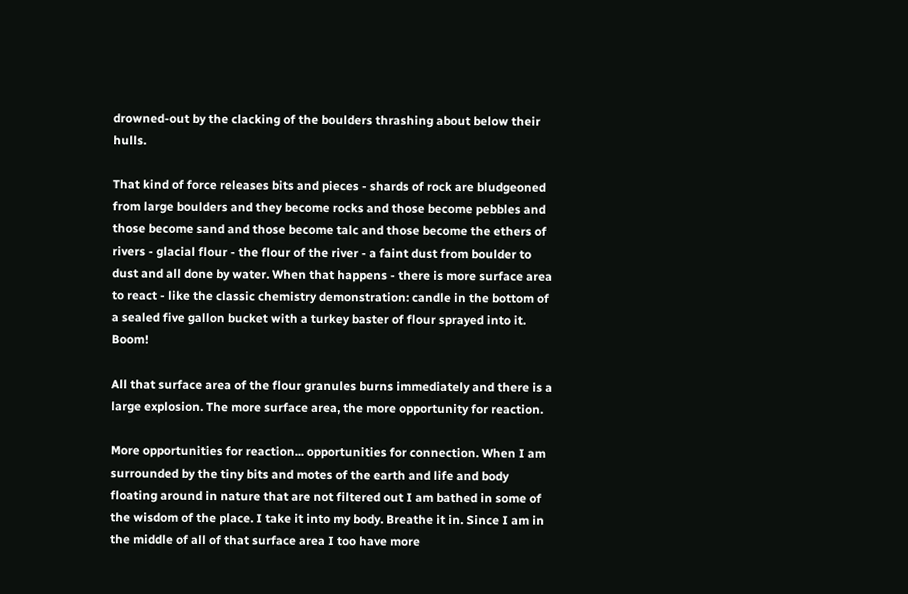drowned-out by the clacking of the boulders thrashing about below their hulls.

That kind of force releases bits and pieces - shards of rock are bludgeoned from large boulders and they become rocks and those become pebbles and those become sand and those become talc and those become the ethers of rivers - glacial flour - the flour of the river - a faint dust from boulder to dust and all done by water. When that happens - there is more surface area to react - like the classic chemistry demonstration: candle in the bottom of a sealed five gallon bucket with a turkey baster of flour sprayed into it. Boom!

All that surface area of the flour granules burns immediately and there is a large explosion. The more surface area, the more opportunity for reaction.

More opportunities for reaction... opportunities for connection. When I am surrounded by the tiny bits and motes of the earth and life and body floating around in nature that are not filtered out I am bathed in some of the wisdom of the place. I take it into my body. Breathe it in. Since I am in the middle of all of that surface area I too have more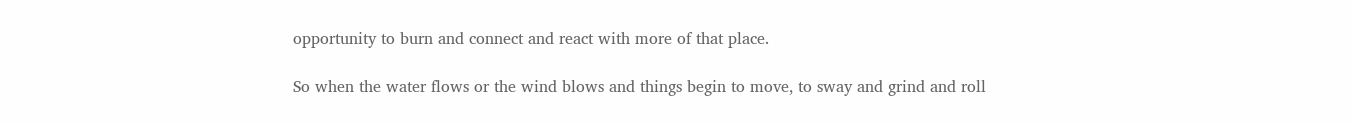opportunity to burn and connect and react with more of that place.

So when the water flows or the wind blows and things begin to move, to sway and grind and roll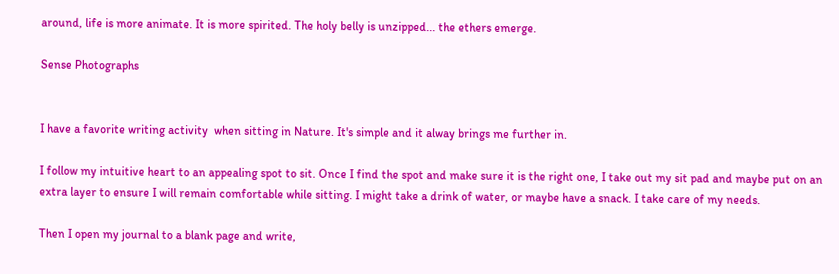around, life is more animate. It is more spirited. The holy belly is unzipped... the ethers emerge.

Sense Photographs


I have a favorite writing activity  when sitting in Nature. It's simple and it alway brings me further in.

I follow my intuitive heart to an appealing spot to sit. Once I find the spot and make sure it is the right one, I take out my sit pad and maybe put on an extra layer to ensure I will remain comfortable while sitting. I might take a drink of water, or maybe have a snack. I take care of my needs.

Then I open my journal to a blank page and write,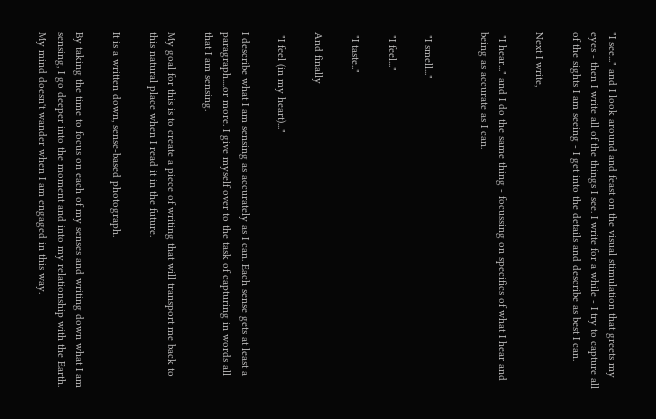"I see..." and I look around and feast on the visual stimulation that greets my eyes - then I write all of the things I see. I write for a while - I try to capture all of the sights I am seeing - I get into the details and describe as best I can.

Next I write,

 "I hear..." and I do the same thing - focussing on specifics of what I hear and being as accurate as I can.


 "I smell..."

 "I feel..."

 "I taste.."

And finally

 "I feel (in my heart)..."

I describe what I am sensing as accurately as I can. Each sense gets at least a paragraph....or more. I give myself over to the task of capturing in words all that I am sensing.

My goal for this is to create a piece of writing that will transport me back to this natural place when I read it in the future.

It is a written down, sense-based photograph.

By taking the time to focus on each of my senses and writing down what I am sensing, I go deeper into the moment and into my relationship with the Earth. My mind doesn't wander when I am engaged in this way.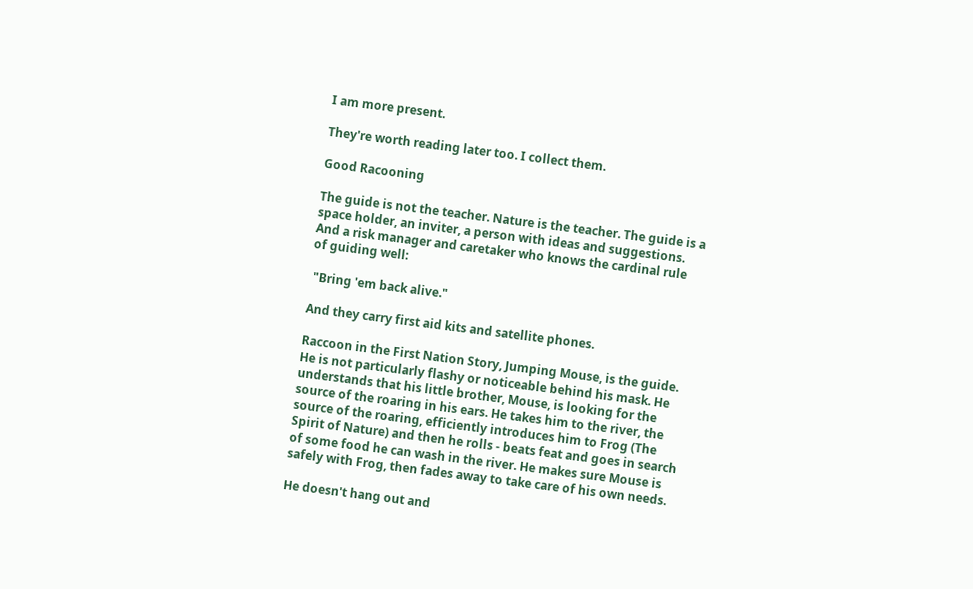I am more present.

They're worth reading later too. I collect them.

Good Racooning

The guide is not the teacher. Nature is the teacher. The guide is a space holder, an inviter, a person with ideas and suggestions. And a risk manager and caretaker who knows the cardinal rule of guiding well:

 "Bring 'em back alive."

And they carry first aid kits and satellite phones.

Raccoon in the First Nation Story, Jumping Mouse, is the guide. He is not particularly flashy or noticeable behind his mask. He understands that his little brother, Mouse, is looking for the source of the roaring in his ears. He takes him to the river, the source of the roaring, efficiently introduces him to Frog (The Spirit of Nature) and then he rolls - beats feat and goes in search of some food he can wash in the river. He makes sure Mouse is safely with Frog, then fades away to take care of his own needs.

He doesn't hang out and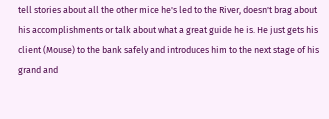tell stories about all the other mice he's led to the River, doesn't brag about his accomplishments or talk about what a great guide he is. He just gets his client (Mouse) to the bank safely and introduces him to the next stage of his grand and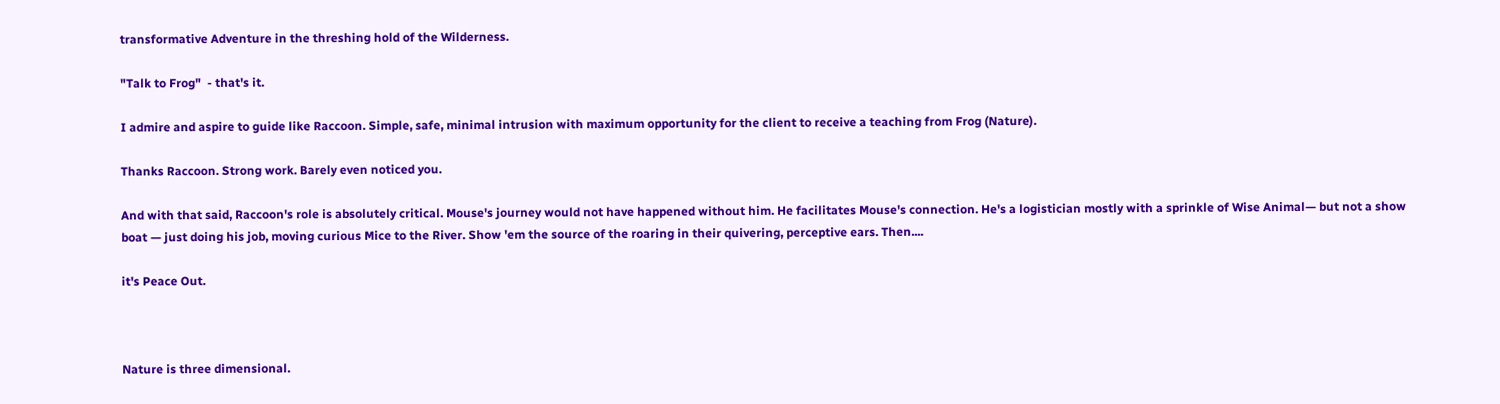transformative Adventure in the threshing hold of the Wilderness.

"Talk to Frog"  - that's it.

I admire and aspire to guide like Raccoon. Simple, safe, minimal intrusion with maximum opportunity for the client to receive a teaching from Frog (Nature).

Thanks Raccoon. Strong work. Barely even noticed you.

And with that said, Raccoon's role is absolutely critical. Mouse's journey would not have happened without him. He facilitates Mouse's connection. He's a logistician mostly with a sprinkle of Wise Animal— but not a show boat — just doing his job, moving curious Mice to the River. Show 'em the source of the roaring in their quivering, perceptive ears. Then....

it's Peace Out.



Nature is three dimensional.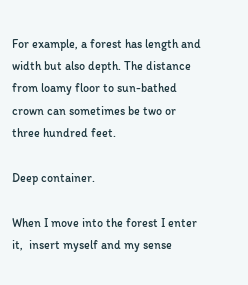For example, a forest has length and width but also depth. The distance from loamy floor to sun-bathed  crown can sometimes be two or three hundred feet.

Deep container.

When I move into the forest I enter it,  insert myself and my sense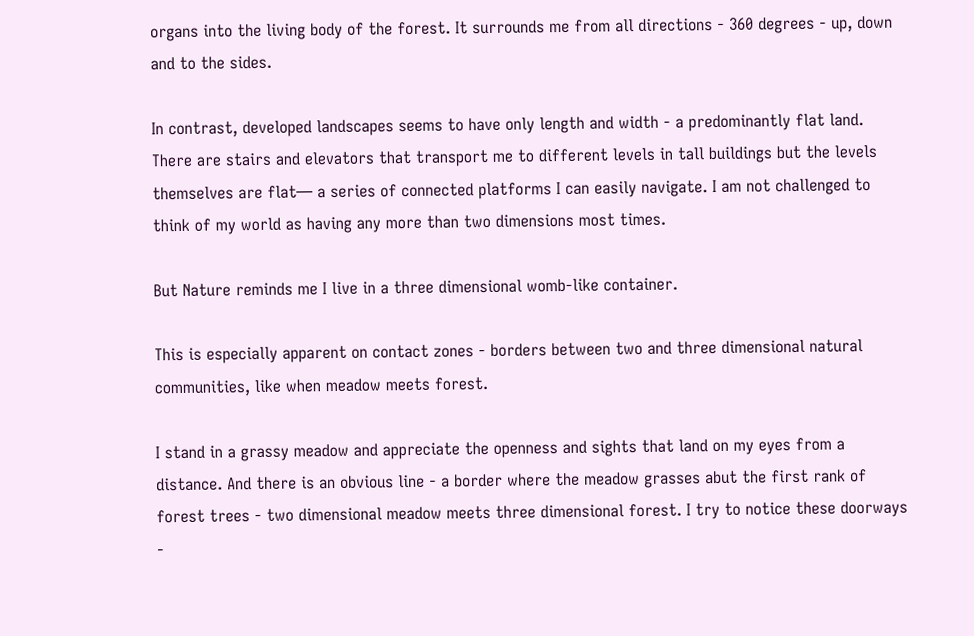organs into the living body of the forest. It surrounds me from all directions - 360 degrees - up, down and to the sides.

In contrast, developed landscapes seems to have only length and width - a predominantly flat land. There are stairs and elevators that transport me to different levels in tall buildings but the levels themselves are flat— a series of connected platforms I can easily navigate. I am not challenged to think of my world as having any more than two dimensions most times.

But Nature reminds me I live in a three dimensional womb-like container.

This is especially apparent on contact zones - borders between two and three dimensional natural communities, like when meadow meets forest.

I stand in a grassy meadow and appreciate the openness and sights that land on my eyes from a distance. And there is an obvious line - a border where the meadow grasses abut the first rank of forest trees - two dimensional meadow meets three dimensional forest. I try to notice these doorways -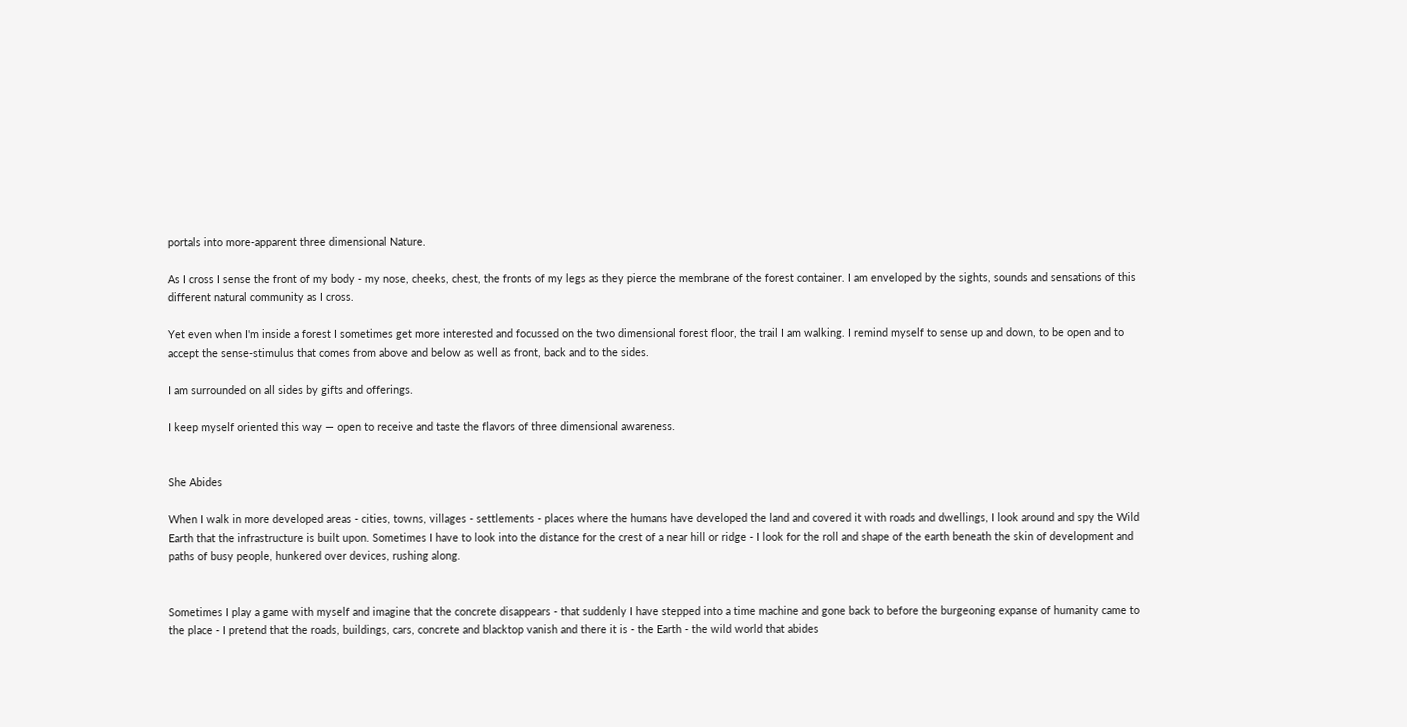portals into more-apparent three dimensional Nature.

As I cross I sense the front of my body - my nose, cheeks, chest, the fronts of my legs as they pierce the membrane of the forest container. I am enveloped by the sights, sounds and sensations of this different natural community as I cross.

Yet even when I'm inside a forest I sometimes get more interested and focussed on the two dimensional forest floor, the trail I am walking. I remind myself to sense up and down, to be open and to accept the sense-stimulus that comes from above and below as well as front, back and to the sides.

I am surrounded on all sides by gifts and offerings.

I keep myself oriented this way — open to receive and taste the flavors of three dimensional awareness.


She Abides

When I walk in more developed areas - cities, towns, villages - settlements - places where the humans have developed the land and covered it with roads and dwellings, I look around and spy the Wild Earth that the infrastructure is built upon. Sometimes I have to look into the distance for the crest of a near hill or ridge - I look for the roll and shape of the earth beneath the skin of development and paths of busy people, hunkered over devices, rushing along.


Sometimes I play a game with myself and imagine that the concrete disappears - that suddenly I have stepped into a time machine and gone back to before the burgeoning expanse of humanity came to the place - I pretend that the roads, buildings, cars, concrete and blacktop vanish and there it is - the Earth - the wild world that abides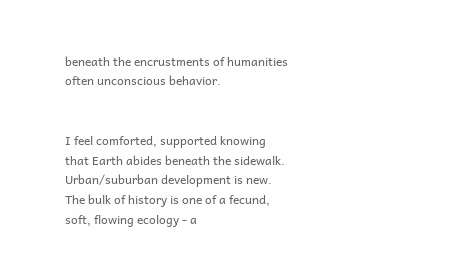beneath the encrustments of humanities often unconscious behavior.


I feel comforted, supported knowing that Earth abides beneath the sidewalk.  Urban/suburban development is new. The bulk of history is one of a fecund, soft, flowing ecology - a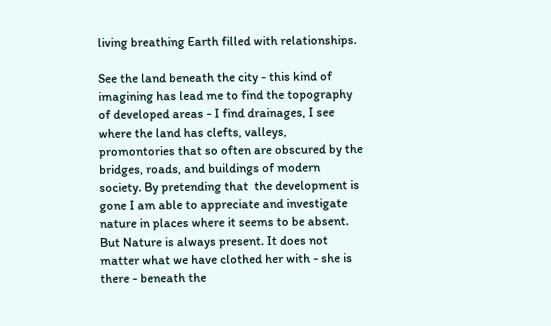living breathing Earth filled with relationships.

See the land beneath the city - this kind of imagining has lead me to find the topography of developed areas - I find drainages, I see where the land has clefts, valleys, promontories that so often are obscured by the bridges, roads, and buildings of modern society. By pretending that  the development is gone I am able to appreciate and investigate nature in places where it seems to be absent. But Nature is always present. It does not matter what we have clothed her with - she is there - beneath the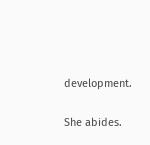development.

She abides.